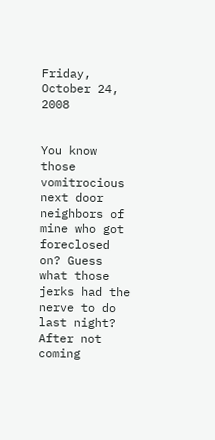Friday, October 24, 2008


You know those vomitrocious next door neighbors of mine who got foreclosed on? Guess what those jerks had the nerve to do last night? After not coming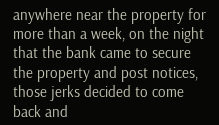anywhere near the property for more than a week, on the night that the bank came to secure the property and post notices, those jerks decided to come back and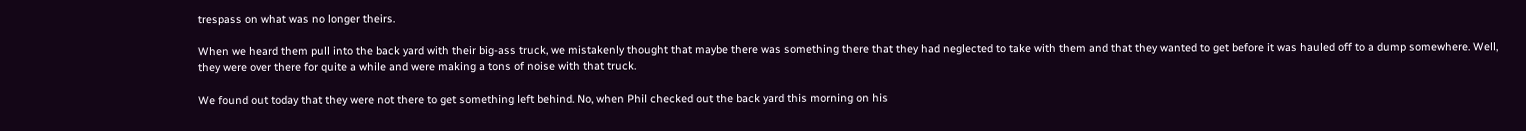trespass on what was no longer theirs.

When we heard them pull into the back yard with their big-ass truck, we mistakenly thought that maybe there was something there that they had neglected to take with them and that they wanted to get before it was hauled off to a dump somewhere. Well, they were over there for quite a while and were making a tons of noise with that truck.

We found out today that they were not there to get something left behind. No, when Phil checked out the back yard this morning on his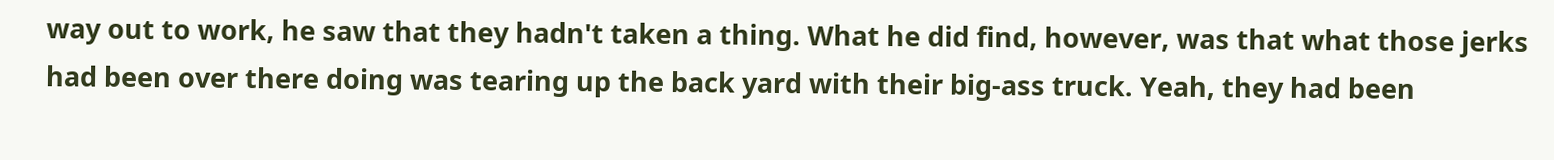way out to work, he saw that they hadn't taken a thing. What he did find, however, was that what those jerks had been over there doing was tearing up the back yard with their big-ass truck. Yeah, they had been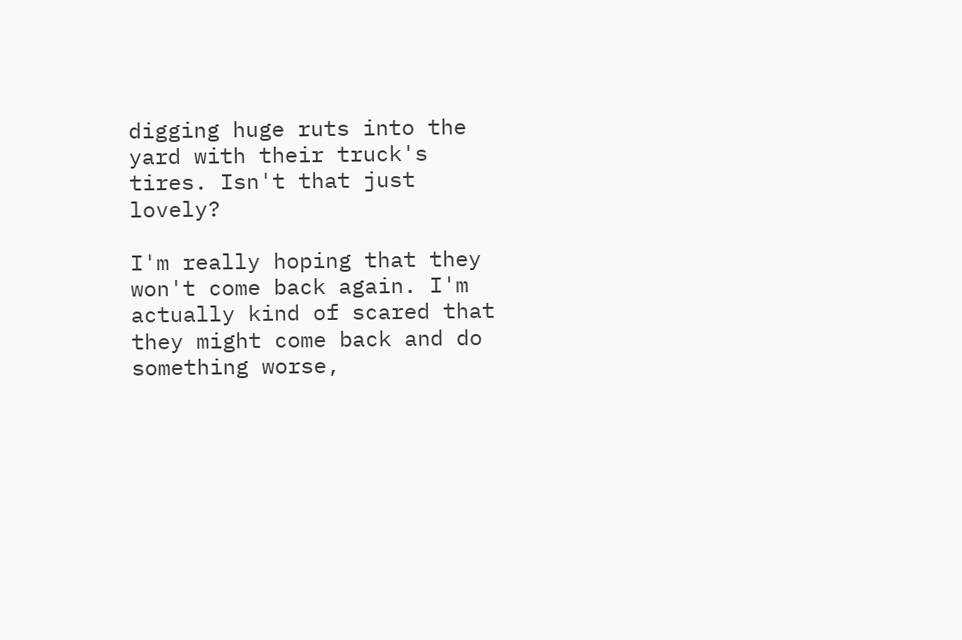digging huge ruts into the yard with their truck's tires. Isn't that just lovely?

I'm really hoping that they won't come back again. I'm actually kind of scared that they might come back and do something worse,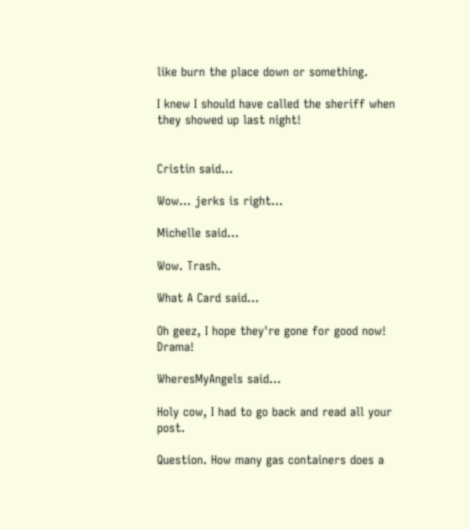like burn the place down or something.

I knew I should have called the sheriff when they showed up last night!


Cristin said...

Wow... jerks is right...

Michelle said...

Wow. Trash.

What A Card said...

Oh geez, I hope they're gone for good now! Drama!

WheresMyAngels said...

Holy cow, I had to go back and read all your post.

Question. How many gas containers does a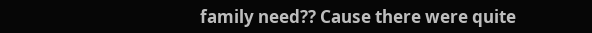family need?? Cause there were quite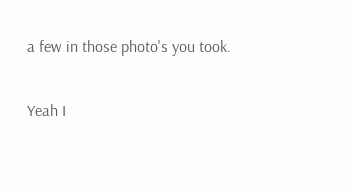a few in those photo's you took.

Yeah I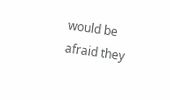would be afraid they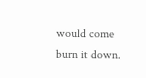would come burn it down.